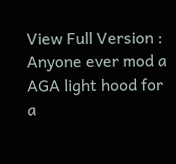View Full Version : Anyone ever mod a AGA light hood for a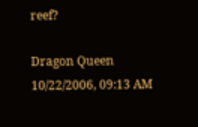reef?

Dragon Queen
10/22/2006, 09:13 AM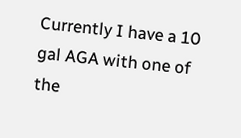Currently I have a 10 gal AGA with one of the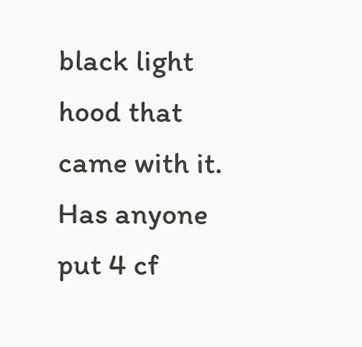black light hood that came with it. Has anyone put 4 cf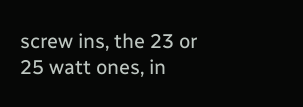screw ins, the 23 or 25 watt ones, in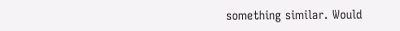something similar. Would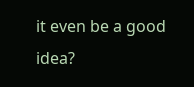it even be a good idea?